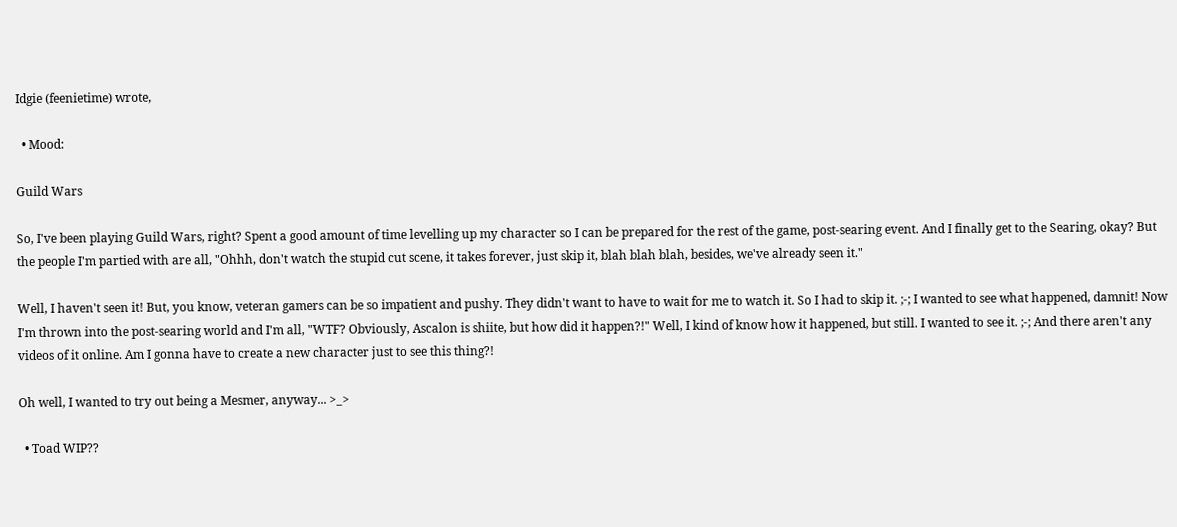Idgie (feenietime) wrote,

  • Mood:

Guild Wars

So, I've been playing Guild Wars, right? Spent a good amount of time levelling up my character so I can be prepared for the rest of the game, post-searing event. And I finally get to the Searing, okay? But the people I'm partied with are all, "Ohhh, don't watch the stupid cut scene, it takes forever, just skip it, blah blah blah, besides, we've already seen it."

Well, I haven't seen it! But, you know, veteran gamers can be so impatient and pushy. They didn't want to have to wait for me to watch it. So I had to skip it. ;-; I wanted to see what happened, damnit! Now I'm thrown into the post-searing world and I'm all, "WTF? Obviously, Ascalon is shiite, but how did it happen?!" Well, I kind of know how it happened, but still. I wanted to see it. ;-; And there aren't any videos of it online. Am I gonna have to create a new character just to see this thing?!

Oh well, I wanted to try out being a Mesmer, anyway... >_>

  • Toad WIP??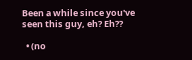Been a while since you've seen this guy, eh? Eh??

  • (no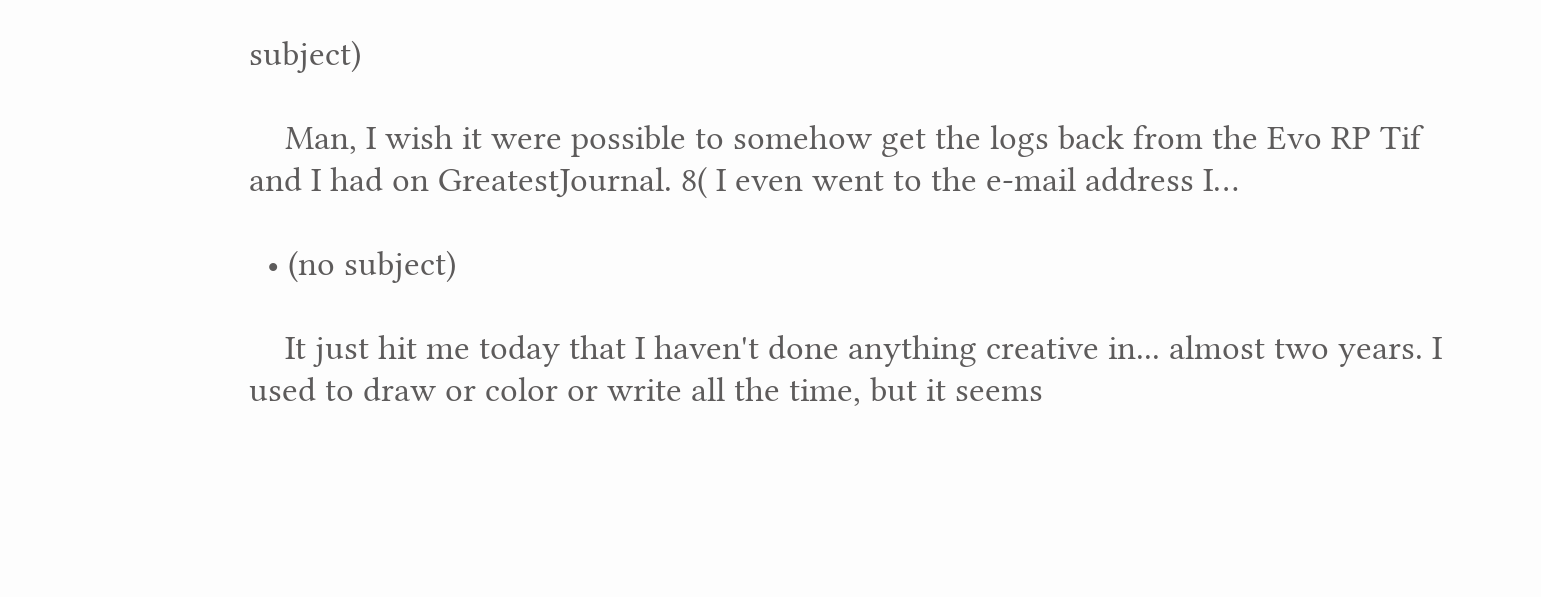subject)

    Man, I wish it were possible to somehow get the logs back from the Evo RP Tif and I had on GreatestJournal. 8( I even went to the e-mail address I…

  • (no subject)

    It just hit me today that I haven't done anything creative in... almost two years. I used to draw or color or write all the time, but it seems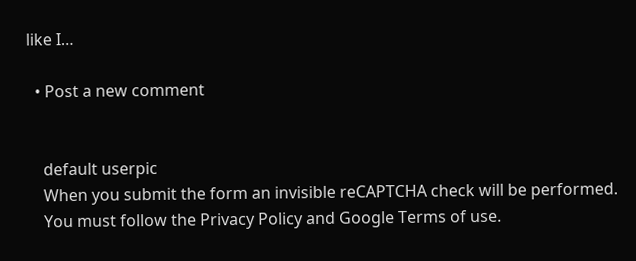like I…

  • Post a new comment


    default userpic
    When you submit the form an invisible reCAPTCHA check will be performed.
    You must follow the Privacy Policy and Google Terms of use.